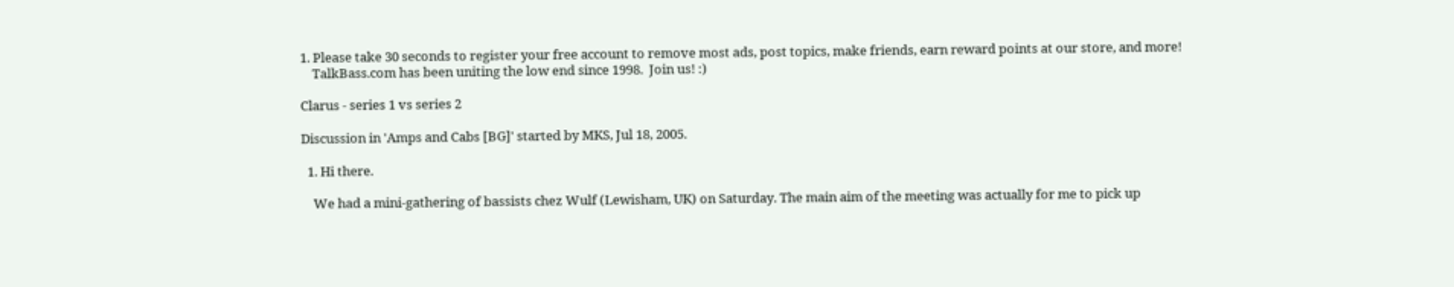1. Please take 30 seconds to register your free account to remove most ads, post topics, make friends, earn reward points at our store, and more!
    TalkBass.com has been uniting the low end since 1998.  Join us! :)

Clarus - series 1 vs series 2

Discussion in 'Amps and Cabs [BG]' started by MKS, Jul 18, 2005.

  1. Hi there.

    We had a mini-gathering of bassists chez Wulf (Lewisham, UK) on Saturday. The main aim of the meeting was actually for me to pick up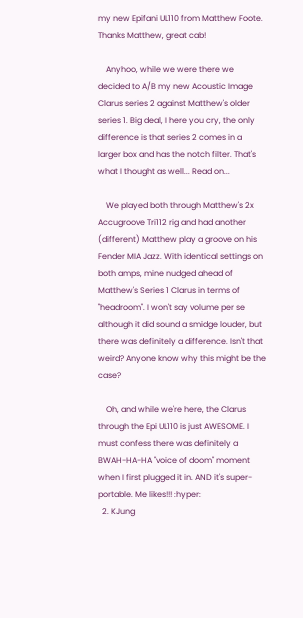my new Epifani UL110 from Matthew Foote. Thanks Matthew, great cab!

    Anyhoo, while we were there we decided to A/B my new Acoustic Image Clarus series 2 against Matthew's older series 1. Big deal, I here you cry, the only difference is that series 2 comes in a larger box and has the notch filter. That's what I thought as well... Read on...

    We played both through Matthew's 2x Accugroove Tri112 rig and had another (different) Matthew play a groove on his Fender MIA Jazz. With identical settings on both amps, mine nudged ahead of Matthew's Series 1 Clarus in terms of "headroom". I won't say volume per se although it did sound a smidge louder, but there was definitely a difference. Isn't that weird? Anyone know why this might be the case?

    Oh, and while we're here, the Clarus through the Epi UL110 is just AWESOME. I must confess there was definitely a BWAH-HA-HA "voice of doom" moment when I first plugged it in. AND it's super-portable. Me likes!!! :hyper:
  2. KJung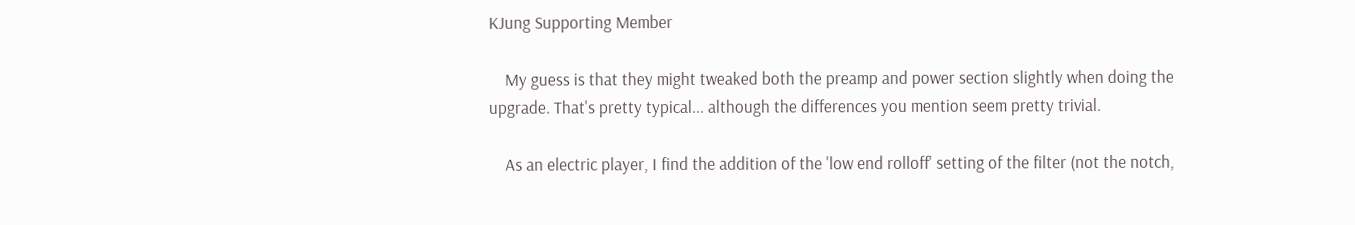KJung Supporting Member

    My guess is that they might tweaked both the preamp and power section slightly when doing the upgrade. That's pretty typical... although the differences you mention seem pretty trivial.

    As an electric player, I find the addition of the 'low end rolloff' setting of the filter (not the notch,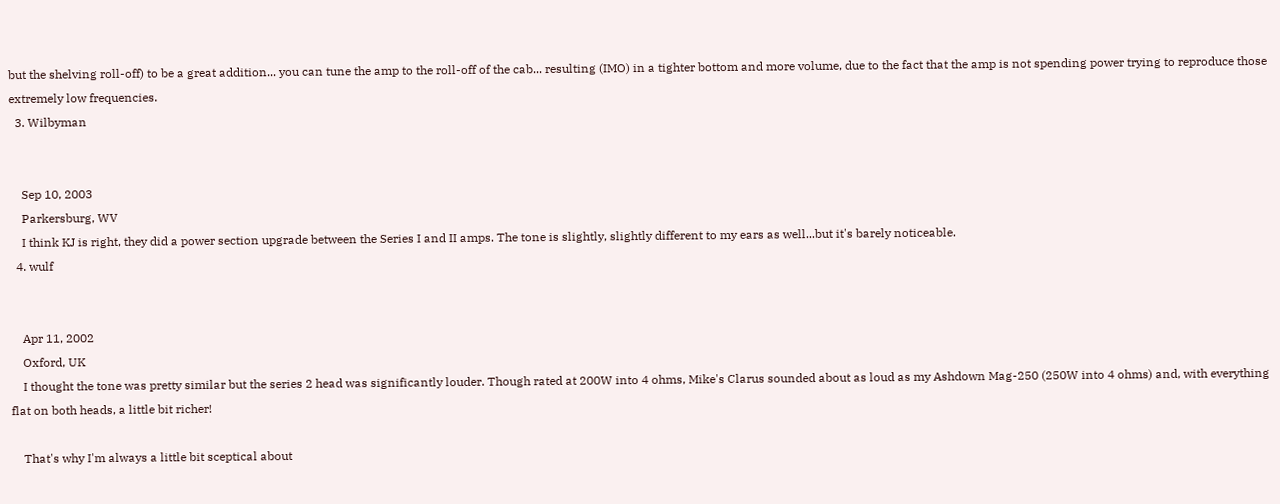but the shelving roll-off) to be a great addition... you can tune the amp to the roll-off of the cab... resulting (IMO) in a tighter bottom and more volume, due to the fact that the amp is not spending power trying to reproduce those extremely low frequencies.
  3. Wilbyman


    Sep 10, 2003
    Parkersburg, WV
    I think KJ is right, they did a power section upgrade between the Series I and II amps. The tone is slightly, slightly different to my ears as well...but it's barely noticeable.
  4. wulf


    Apr 11, 2002
    Oxford, UK
    I thought the tone was pretty similar but the series 2 head was significantly louder. Though rated at 200W into 4 ohms, Mike's Clarus sounded about as loud as my Ashdown Mag-250 (250W into 4 ohms) and, with everything flat on both heads, a little bit richer!

    That's why I'm always a little bit sceptical about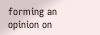forming an opinion on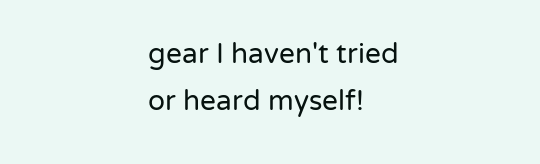gear I haven't tried or heard myself!